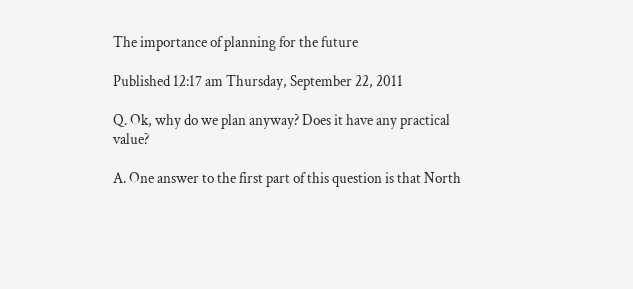The importance of planning for the future

Published 12:17 am Thursday, September 22, 2011

Q. Ok, why do we plan anyway? Does it have any practical value?

A. One answer to the first part of this question is that North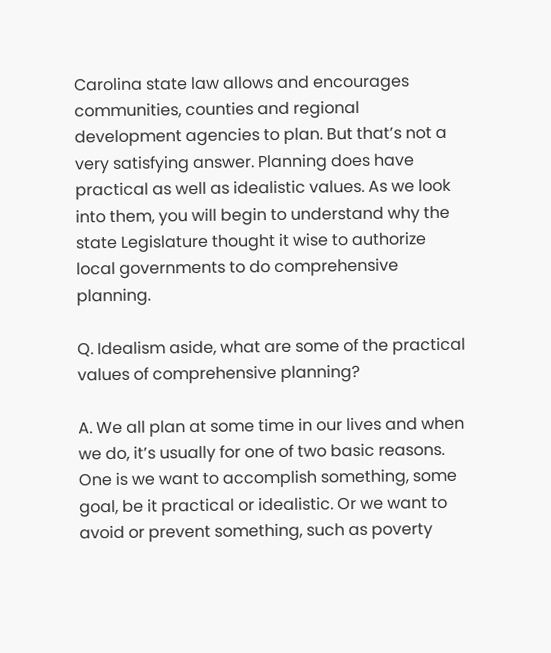Carolina state law allows and encourages communities, counties and regional development agencies to plan. But that’s not a very satisfying answer. Planning does have practical as well as idealistic values. As we look into them, you will begin to understand why the state Legislature thought it wise to authorize local governments to do comprehensive planning.

Q. Idealism aside, what are some of the practical values of comprehensive planning?

A. We all plan at some time in our lives and when we do, it’s usually for one of two basic reasons. One is we want to accomplish something, some goal, be it practical or idealistic. Or we want to avoid or prevent something, such as poverty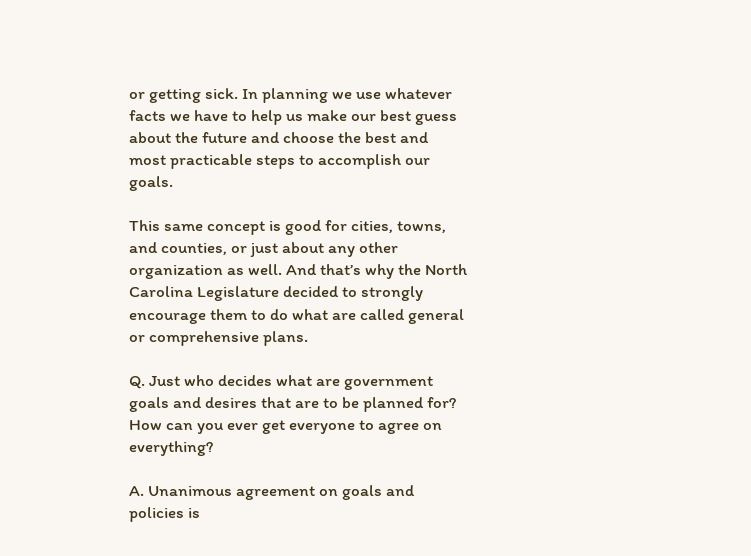or getting sick. In planning we use whatever facts we have to help us make our best guess about the future and choose the best and most practicable steps to accomplish our goals.

This same concept is good for cities, towns, and counties, or just about any other organization as well. And that’s why the North Carolina Legislature decided to strongly encourage them to do what are called general or comprehensive plans.

Q. Just who decides what are government goals and desires that are to be planned for? How can you ever get everyone to agree on everything?

A. Unanimous agreement on goals and policies is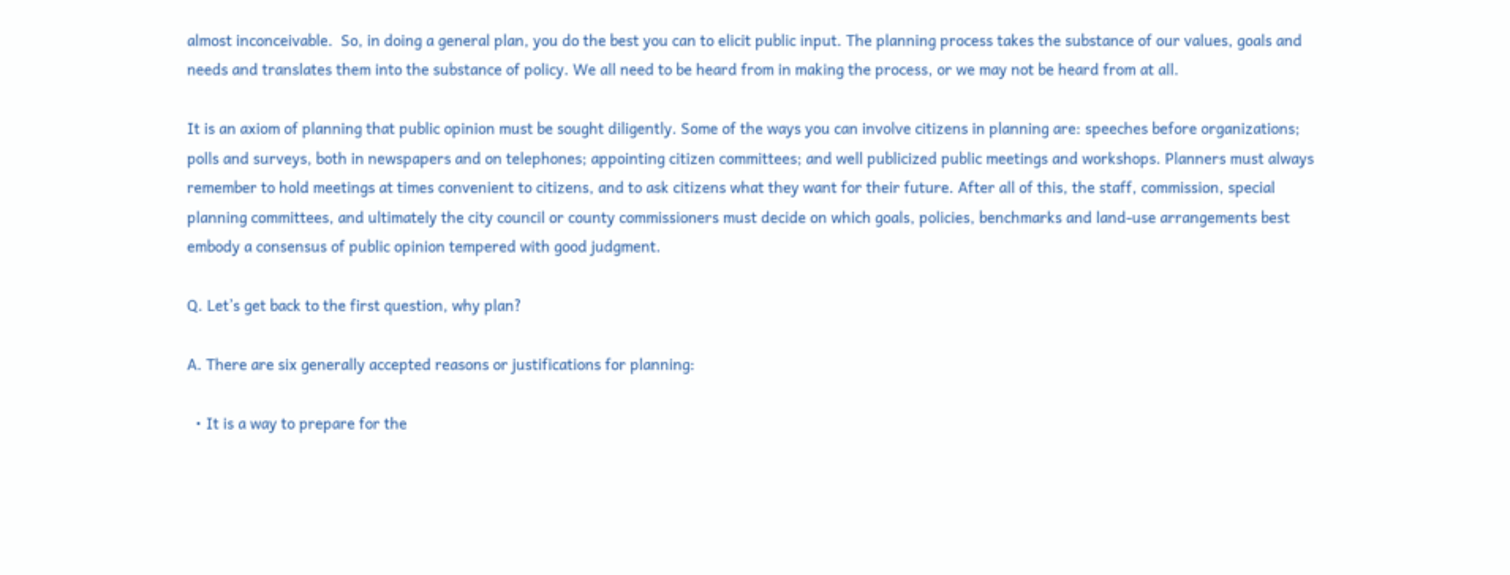almost inconceivable.  So, in doing a general plan, you do the best you can to elicit public input. The planning process takes the substance of our values, goals and needs and translates them into the substance of policy. We all need to be heard from in making the process, or we may not be heard from at all.

It is an axiom of planning that public opinion must be sought diligently. Some of the ways you can involve citizens in planning are: speeches before organizations; polls and surveys, both in newspapers and on telephones; appointing citizen committees; and well publicized public meetings and workshops. Planners must always remember to hold meetings at times convenient to citizens, and to ask citizens what they want for their future. After all of this, the staff, commission, special planning committees, and ultimately the city council or county commissioners must decide on which goals, policies, benchmarks and land-use arrangements best embody a consensus of public opinion tempered with good judgment.

Q. Let’s get back to the first question, why plan?

A. There are six generally accepted reasons or justifications for planning:

  • It is a way to prepare for the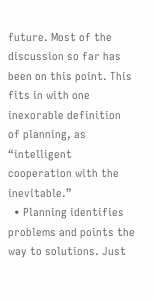future. Most of the discussion so far has been on this point. This fits in with one inexorable definition of planning, as “intelligent cooperation with the inevitable.”
  • Planning identifies problems and points the way to solutions. Just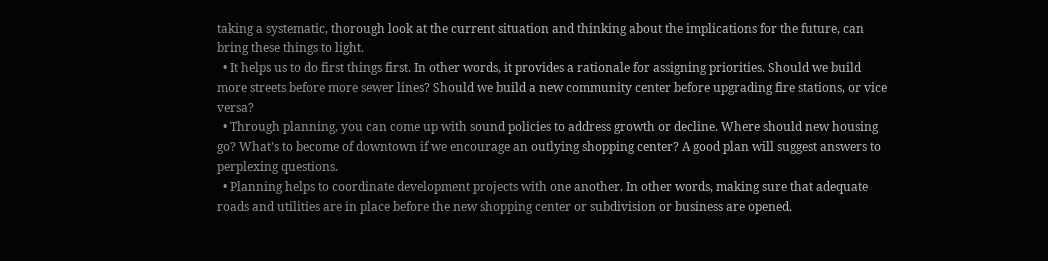taking a systematic, thorough look at the current situation and thinking about the implications for the future, can bring these things to light.
  • It helps us to do first things first. In other words, it provides a rationale for assigning priorities. Should we build more streets before more sewer lines? Should we build a new community center before upgrading fire stations, or vice versa?
  • Through planning, you can come up with sound policies to address growth or decline. Where should new housing go? What’s to become of downtown if we encourage an outlying shopping center? A good plan will suggest answers to perplexing questions.
  • Planning helps to coordinate development projects with one another. In other words, making sure that adequate roads and utilities are in place before the new shopping center or subdivision or business are opened.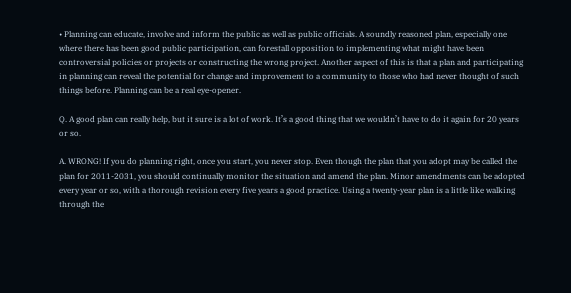• Planning can educate, involve and inform the public as well as public officials. A soundly reasoned plan, especially one where there has been good public participation, can forestall opposition to implementing what might have been controversial policies or projects or constructing the wrong project. Another aspect of this is that a plan and participating in planning can reveal the potential for change and improvement to a community to those who had never thought of such things before. Planning can be a real eye-opener.

Q. A good plan can really help, but it sure is a lot of work. It’s a good thing that we wouldn’t have to do it again for 20 years or so.

A. WRONG! If you do planning right, once you start, you never stop. Even though the plan that you adopt may be called the plan for 2011-2031, you should continually monitor the situation and amend the plan. Minor amendments can be adopted every year or so, with a thorough revision every five years a good practice. Using a twenty-year plan is a little like walking through the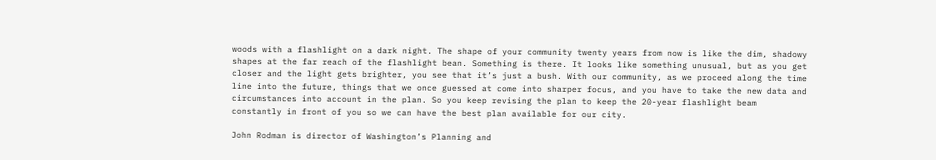woods with a flashlight on a dark night. The shape of your community twenty years from now is like the dim, shadowy shapes at the far reach of the flashlight bean. Something is there. It looks like something unusual, but as you get closer and the light gets brighter, you see that it’s just a bush. With our community, as we proceed along the time line into the future, things that we once guessed at come into sharper focus, and you have to take the new data and circumstances into account in the plan. So you keep revising the plan to keep the 20-year flashlight beam constantly in front of you so we can have the best plan available for our city.

John Rodman is director of Washington’s Planning and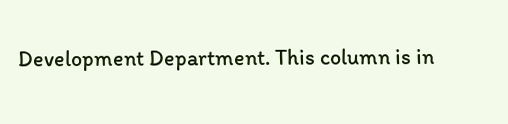Development Department. This column is in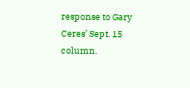response to Gary Ceres’ Sept. 15 column.